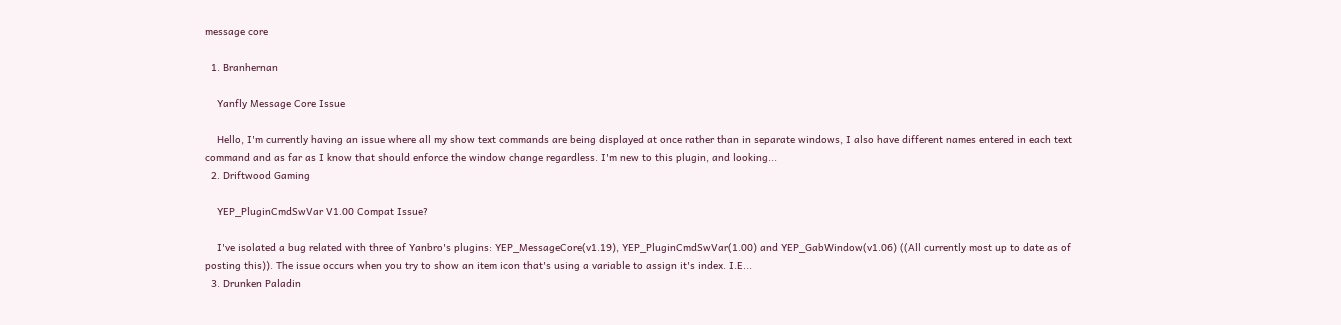message core

  1. Branhernan

    Yanfly Message Core Issue

    Hello, I'm currently having an issue where all my show text commands are being displayed at once rather than in separate windows, I also have different names entered in each text command and as far as I know that should enforce the window change regardless. I'm new to this plugin, and looking...
  2. Driftwood Gaming

    YEP_PluginCmdSwVar V1.00 Compat Issue?

    I've isolated a bug related with three of Yanbro's plugins: YEP_MessageCore(v1.19), YEP_PluginCmdSwVar(1.00) and YEP_GabWindow(v1.06) ((All currently most up to date as of posting this)). The issue occurs when you try to show an item icon that's using a variable to assign it's index. I.E...
  3. Drunken Paladin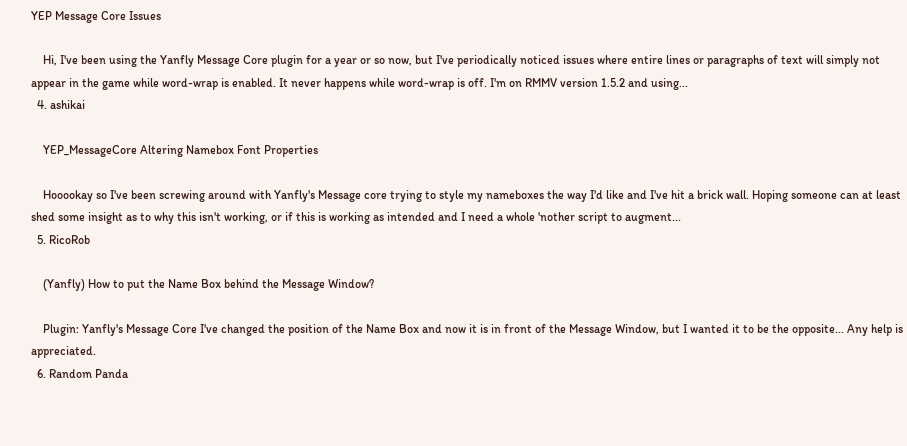YEP Message Core Issues

    Hi, I've been using the Yanfly Message Core plugin for a year or so now, but I've periodically noticed issues where entire lines or paragraphs of text will simply not appear in the game while word-wrap is enabled. It never happens while word-wrap is off. I'm on RMMV version 1.5.2 and using...
  4. ashikai

    YEP_MessageCore Altering Namebox Font Properties

    Hooookay so I've been screwing around with Yanfly's Message core trying to style my nameboxes the way I'd like and I've hit a brick wall. Hoping someone can at least shed some insight as to why this isn't working, or if this is working as intended and I need a whole 'nother script to augment...
  5. RicoRob

    (Yanfly) How to put the Name Box behind the Message Window?

    Plugin: Yanfly's Message Core I've changed the position of the Name Box and now it is in front of the Message Window, but I wanted it to be the opposite... Any help is appreciated.
  6. Random Panda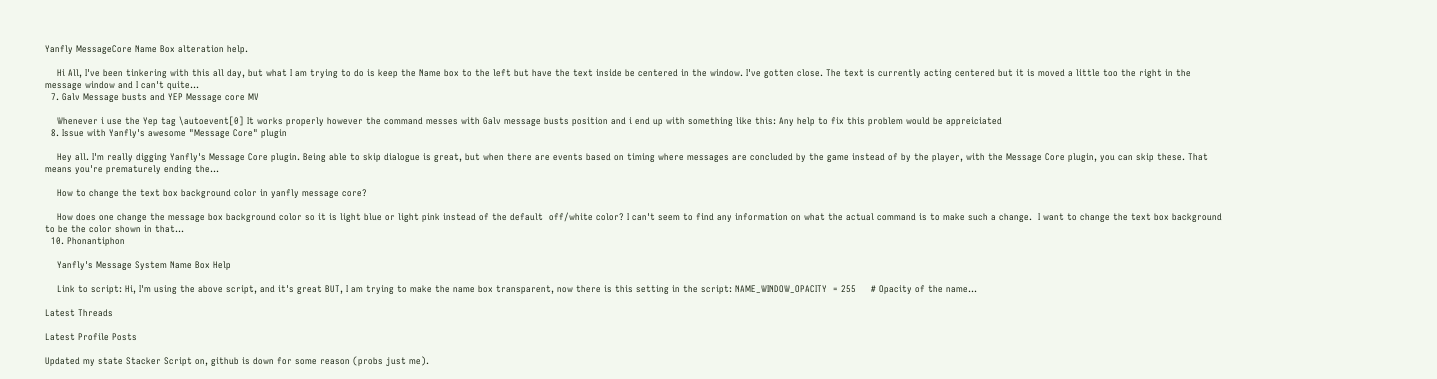Yanfly MessageCore Name Box alteration help.

    Hi All, I've been tinkering with this all day, but what I am trying to do is keep the Name box to the left but have the text inside be centered in the window. I've gotten close. The text is currently acting centered but it is moved a little too the right in the message window and I can't quite...
  7. Galv Message busts and YEP Message core MV

    Whenever i use the Yep tag \autoevent[0] It works properly however the command messes with Galv message busts position and i end up with something like this: Any help to fix this problem would be appreiciated
  8. Issue with Yanfly's awesome "Message Core" plugin

    Hey all. I'm really digging Yanfly's Message Core plugin. Being able to skip dialogue is great, but when there are events based on timing where messages are concluded by the game instead of by the player, with the Message Core plugin, you can skip these. That means you're prematurely ending the...

    How to change the text box background color in yanfly message core?

    How does one change the message box background color so it is light blue or light pink instead of the default  off/white color? I can't seem to find any information on what the actual command is to make such a change.  I want to change the text box background to be the color shown in that...
  10. Phonantiphon

    Yanfly's Message System Name Box Help

    Link to script: Hi, I'm using the above script, and it's great BUT, I am trying to make the name box transparent, now there is this setting in the script: NAME_WINDOW_OPACITY  = 255     # Opacity of the name...

Latest Threads

Latest Profile Posts

Updated my state Stacker Script on, github is down for some reason (probs just me).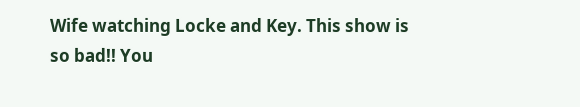Wife watching Locke and Key. This show is so bad!! You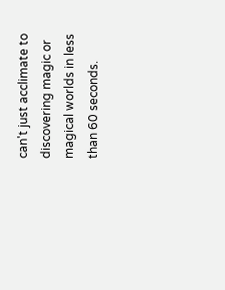can't just acclimate to discovering magic or magical worlds in less than 60 seconds.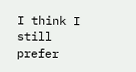I think I still prefer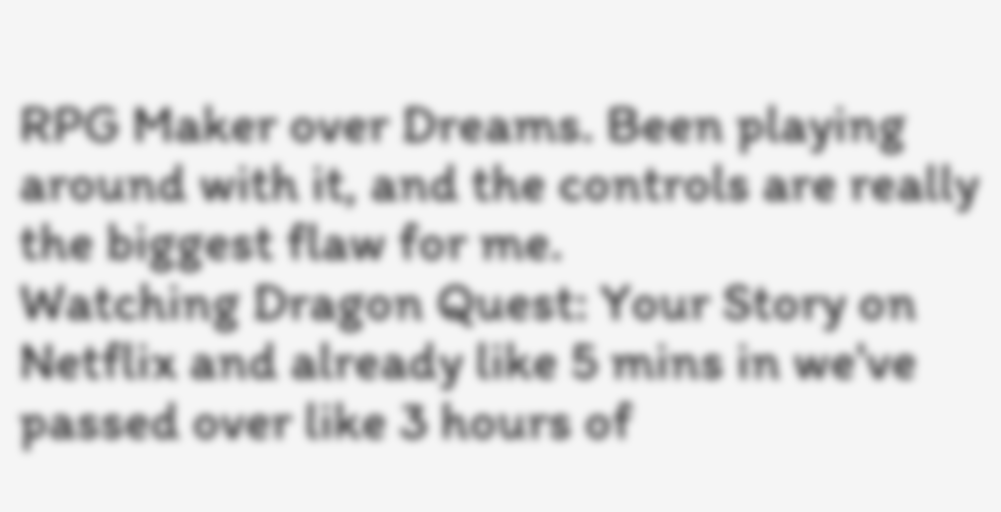RPG Maker over Dreams. Been playing around with it, and the controls are really the biggest flaw for me.
Watching Dragon Quest: Your Story on Netflix and already like 5 mins in we've passed over like 3 hours of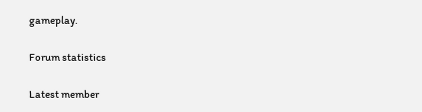gameplay.

Forum statistics

Latest member